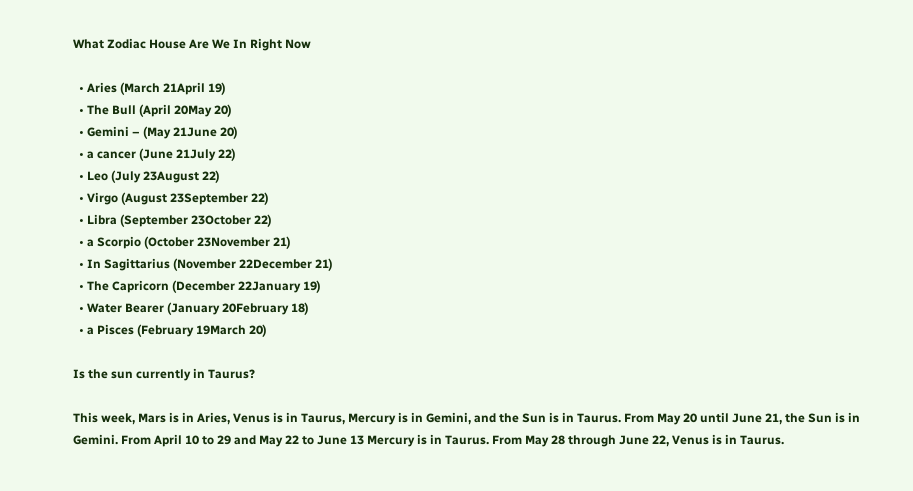What Zodiac House Are We In Right Now

  • Aries (March 21April 19)
  • The Bull (April 20May 20)
  • Gemini – (May 21June 20)
  • a cancer (June 21July 22)
  • Leo (July 23August 22)
  • Virgo (August 23September 22)
  • Libra (September 23October 22)
  • a Scorpio (October 23November 21)
  • In Sagittarius (November 22December 21)
  • The Capricorn (December 22January 19)
  • Water Bearer (January 20February 18)
  • a Pisces (February 19March 20)

Is the sun currently in Taurus?

This week, Mars is in Aries, Venus is in Taurus, Mercury is in Gemini, and the Sun is in Taurus. From May 20 until June 21, the Sun is in Gemini. From April 10 to 29 and May 22 to June 13 Mercury is in Taurus. From May 28 through June 22, Venus is in Taurus.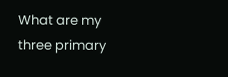What are my three primary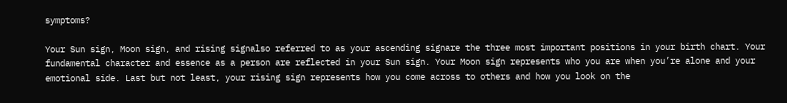symptoms?

Your Sun sign, Moon sign, and rising signalso referred to as your ascending signare the three most important positions in your birth chart. Your fundamental character and essence as a person are reflected in your Sun sign. Your Moon sign represents who you are when you’re alone and your emotional side. Last but not least, your rising sign represents how you come across to others and how you look on the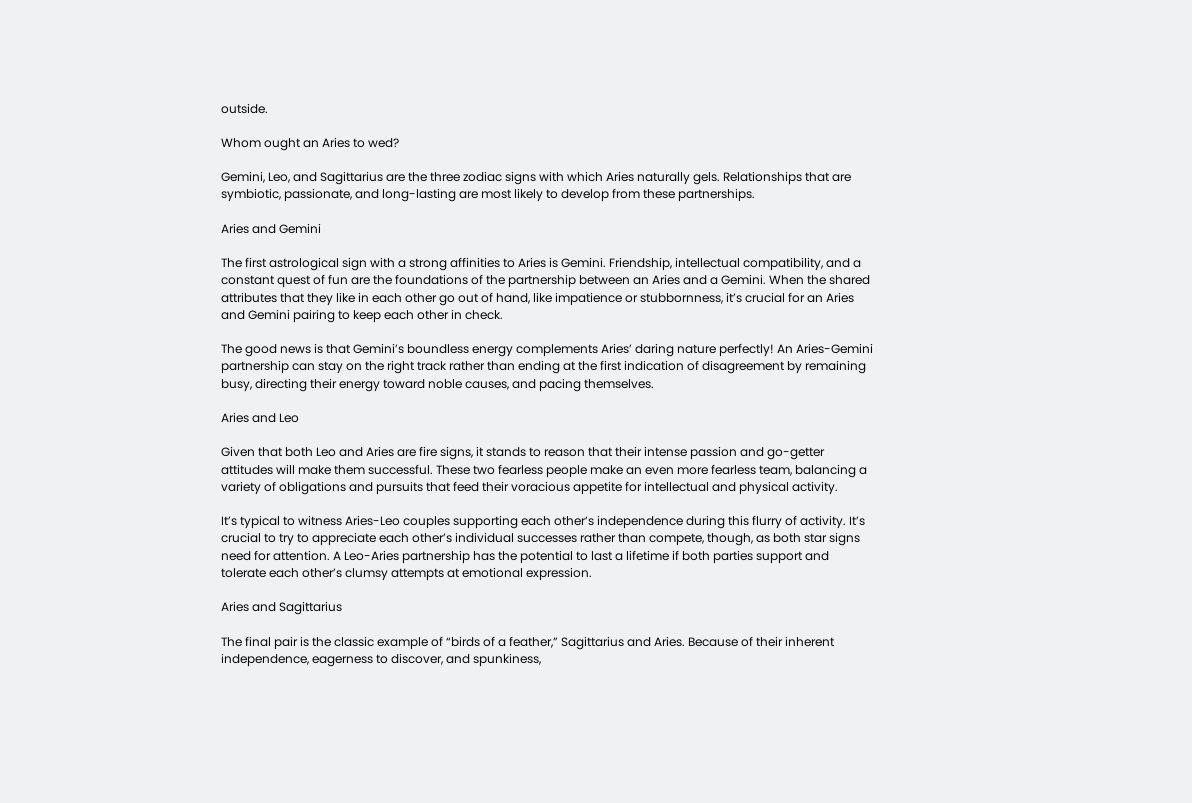outside.

Whom ought an Aries to wed?

Gemini, Leo, and Sagittarius are the three zodiac signs with which Aries naturally gels. Relationships that are symbiotic, passionate, and long-lasting are most likely to develop from these partnerships.

Aries and Gemini

The first astrological sign with a strong affinities to Aries is Gemini. Friendship, intellectual compatibility, and a constant quest of fun are the foundations of the partnership between an Aries and a Gemini. When the shared attributes that they like in each other go out of hand, like impatience or stubbornness, it’s crucial for an Aries and Gemini pairing to keep each other in check.

The good news is that Gemini’s boundless energy complements Aries’ daring nature perfectly! An Aries-Gemini partnership can stay on the right track rather than ending at the first indication of disagreement by remaining busy, directing their energy toward noble causes, and pacing themselves.

Aries and Leo

Given that both Leo and Aries are fire signs, it stands to reason that their intense passion and go-getter attitudes will make them successful. These two fearless people make an even more fearless team, balancing a variety of obligations and pursuits that feed their voracious appetite for intellectual and physical activity.

It’s typical to witness Aries-Leo couples supporting each other’s independence during this flurry of activity. It’s crucial to try to appreciate each other’s individual successes rather than compete, though, as both star signs need for attention. A Leo-Aries partnership has the potential to last a lifetime if both parties support and tolerate each other’s clumsy attempts at emotional expression.

Aries and Sagittarius

The final pair is the classic example of “birds of a feather,” Sagittarius and Aries. Because of their inherent independence, eagerness to discover, and spunkiness,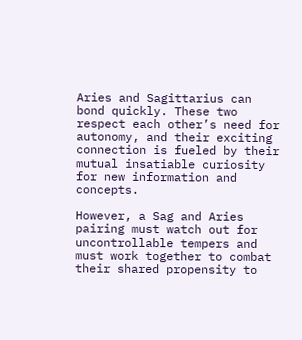Aries and Sagittarius can bond quickly. These two respect each other’s need for autonomy, and their exciting connection is fueled by their mutual insatiable curiosity for new information and concepts.

However, a Sag and Aries pairing must watch out for uncontrollable tempers and must work together to combat their shared propensity to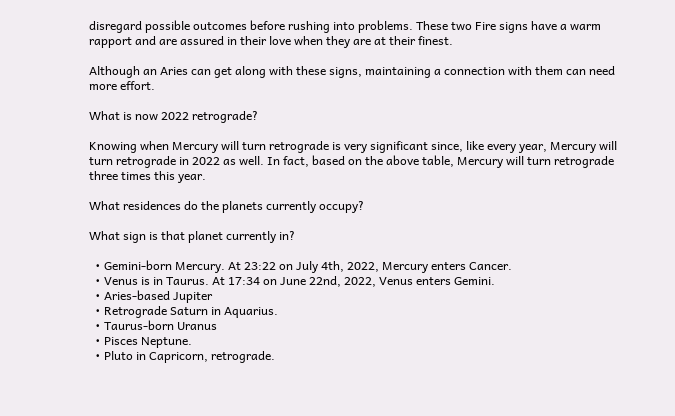disregard possible outcomes before rushing into problems. These two Fire signs have a warm rapport and are assured in their love when they are at their finest.

Although an Aries can get along with these signs, maintaining a connection with them can need more effort.

What is now 2022 retrograde?

Knowing when Mercury will turn retrograde is very significant since, like every year, Mercury will turn retrograde in 2022 as well. In fact, based on the above table, Mercury will turn retrograde three times this year.

What residences do the planets currently occupy?

What sign is that planet currently in?

  • Gemini-born Mercury. At 23:22 on July 4th, 2022, Mercury enters Cancer.
  • Venus is in Taurus. At 17:34 on June 22nd, 2022, Venus enters Gemini.
  • Aries-based Jupiter
  • Retrograde Saturn in Aquarius.
  • Taurus-born Uranus
  • Pisces Neptune.
  • Pluto in Capricorn, retrograde.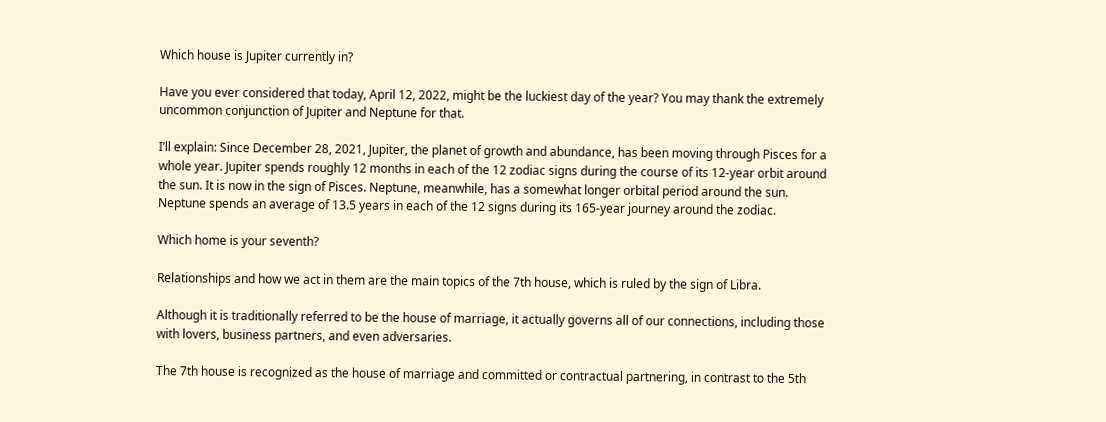Which house is Jupiter currently in?

Have you ever considered that today, April 12, 2022, might be the luckiest day of the year? You may thank the extremely uncommon conjunction of Jupiter and Neptune for that.

I’ll explain: Since December 28, 2021, Jupiter, the planet of growth and abundance, has been moving through Pisces for a whole year. Jupiter spends roughly 12 months in each of the 12 zodiac signs during the course of its 12-year orbit around the sun. It is now in the sign of Pisces. Neptune, meanwhile, has a somewhat longer orbital period around the sun. Neptune spends an average of 13.5 years in each of the 12 signs during its 165-year journey around the zodiac.

Which home is your seventh?

Relationships and how we act in them are the main topics of the 7th house, which is ruled by the sign of Libra.

Although it is traditionally referred to be the house of marriage, it actually governs all of our connections, including those with lovers, business partners, and even adversaries.

The 7th house is recognized as the house of marriage and committed or contractual partnering, in contrast to the 5th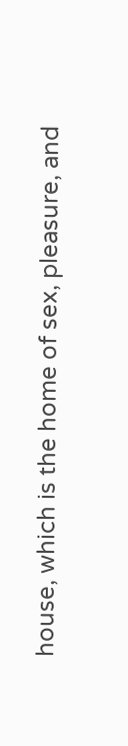house, which is the home of sex, pleasure, and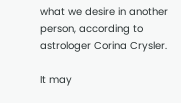what we desire in another person, according to astrologer Corina Crysler.

It may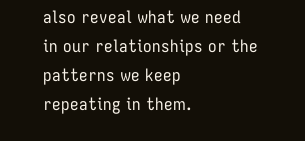also reveal what we need in our relationships or the patterns we keep repeating in them.